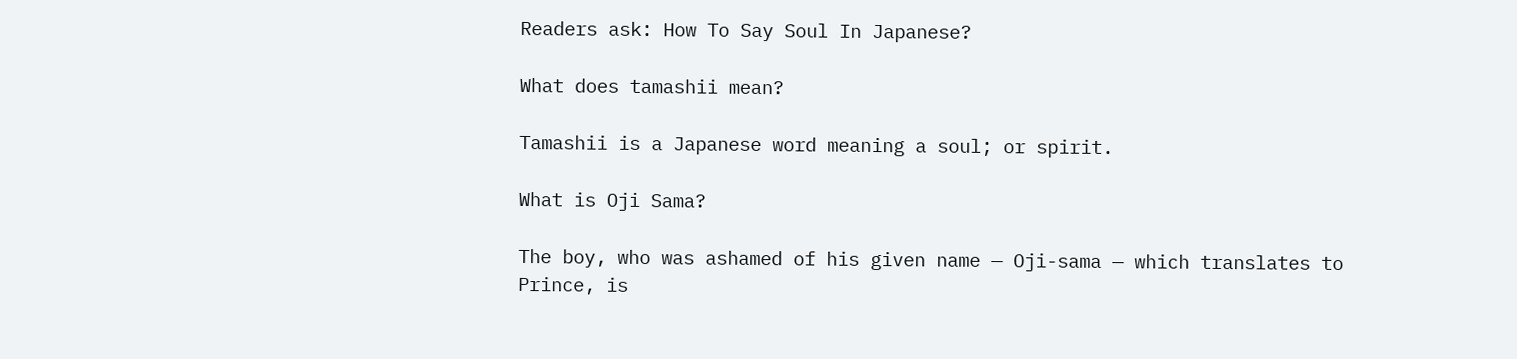Readers ask: How To Say Soul In Japanese?

What does tamashii mean?

Tamashii is a Japanese word meaning a soul; or spirit.

What is Oji Sama?

The boy, who was ashamed of his given name — Oji-sama — which translates to Prince, is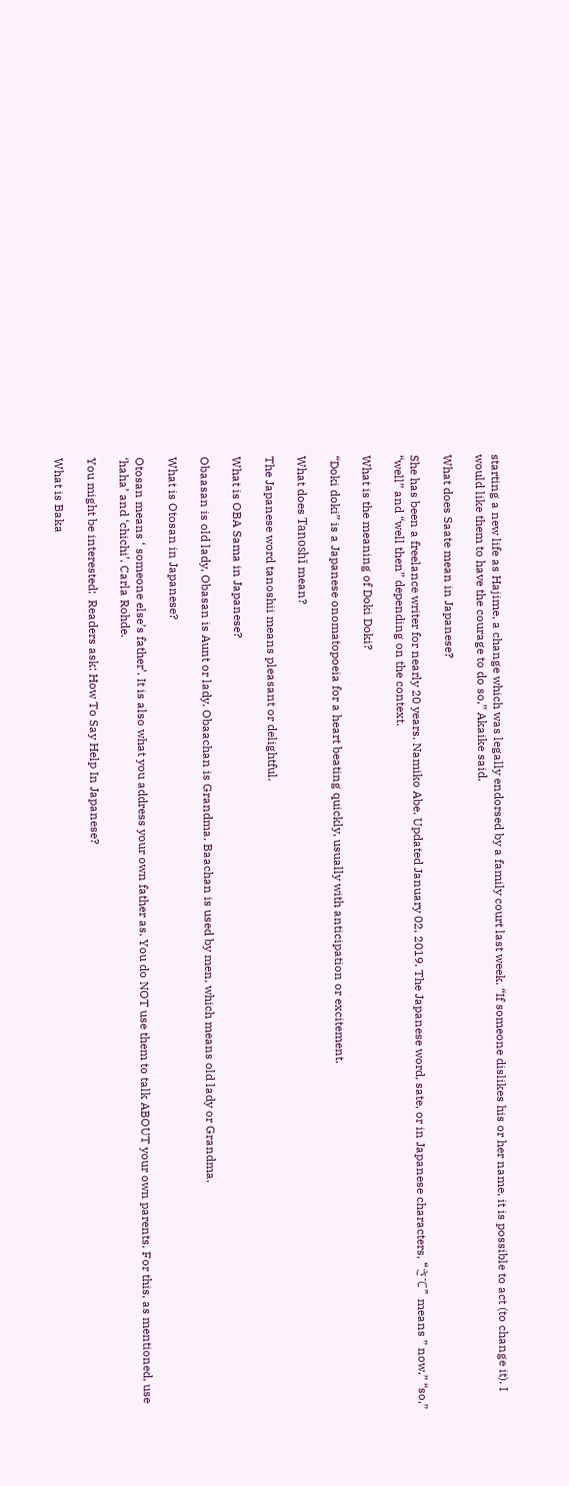starting a new life as Hajime, a change which was legally endorsed by a family court last week. “If someone dislikes his or her name, it is possible to act (to change it). I would like them to have the courage to do so,” Akaike said.

What does Saate mean in Japanese?

She has been a freelance writer for nearly 20 years. Namiko Abe. Updated January 02, 2019. The Japanese word, sate, or in Japanese characters, “さて” means ” now,” “so,” “well” and “well then” depending on the context.

What is the meaning of Doki Doki?

“Doki doki” is a Japanese onomatopoeia for a heart beating quickly, usually with anticipation or excitement.

What does Tanoshī mean?

The Japanese word tanoshii means pleasant or delightful.

What is OBA Sama in Japanese?

Obaasan is old lady, Obasan is Aunt or lady. Obaachan is Grandma. Baachan is used by men, which means old lady or Grandma.

What is Otosan in Japanese?

Otosan means ‘ someone else’s father’. It is also what you address your own father as. You do NOT use them to talk ABOUT your own parents. For this, as mentioned, use ‘haha’ and ‘chichi’. Carla Rohde.

You might be interested:  Readers ask: How To Say Help In Japanese?

What is Baka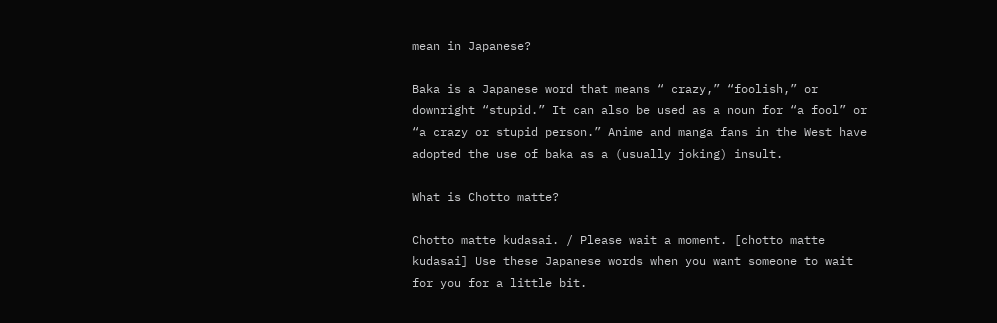mean in Japanese?

Baka is a Japanese word that means “ crazy,” “foolish,” or downright “stupid.” It can also be used as a noun for “a fool” or “a crazy or stupid person.” Anime and manga fans in the West have adopted the use of baka as a (usually joking) insult.

What is Chotto matte?

Chotto matte kudasai. / Please wait a moment. [chotto matte kudasai] Use these Japanese words when you want someone to wait for you for a little bit.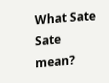What Sate Sate mean?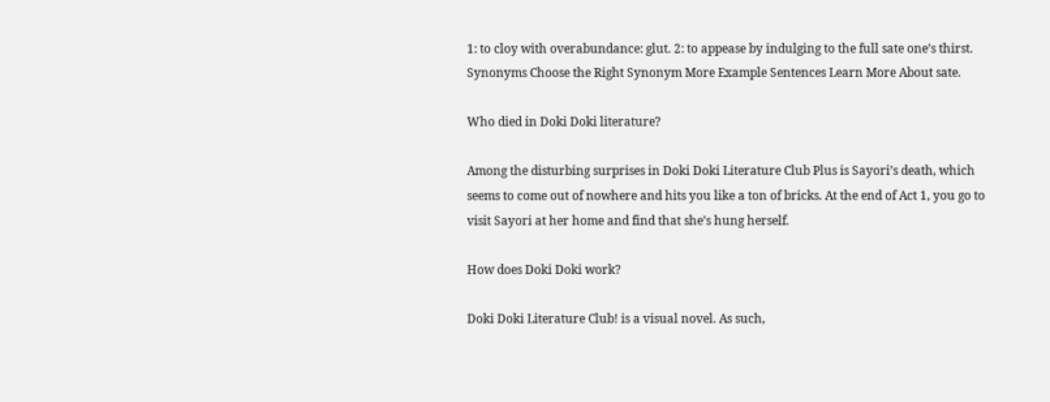1: to cloy with overabundance: glut. 2: to appease by indulging to the full sate one’s thirst. Synonyms Choose the Right Synonym More Example Sentences Learn More About sate.

Who died in Doki Doki literature?

Among the disturbing surprises in Doki Doki Literature Club Plus is Sayori’s death, which seems to come out of nowhere and hits you like a ton of bricks. At the end of Act 1, you go to visit Sayori at her home and find that she’s hung herself.

How does Doki Doki work?

Doki Doki Literature Club! is a visual novel. As such,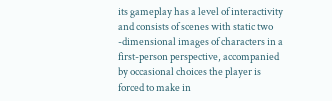its gameplay has a level of interactivity and consists of scenes with static two -dimensional images of characters in a first-person perspective, accompanied by occasional choices the player is forced to make in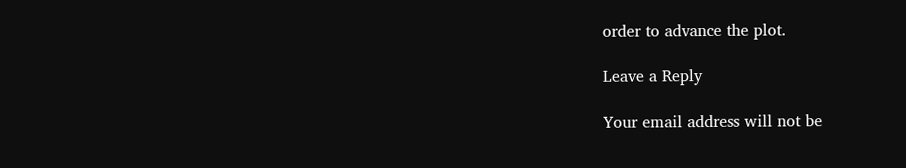order to advance the plot.

Leave a Reply

Your email address will not be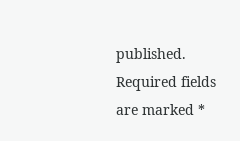published. Required fields are marked *